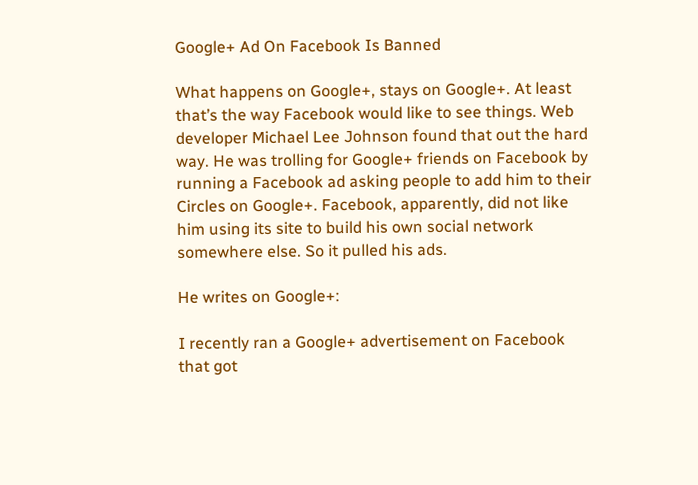Google+ Ad On Facebook Is Banned

What happens on Google+, stays on Google+. At least that’s the way Facebook would like to see things. Web developer Michael Lee Johnson found that out the hard way. He was trolling for Google+ friends on Facebook by running a Facebook ad asking people to add him to their Circles on Google+. Facebook, apparently, did not like him using its site to build his own social network somewhere else. So it pulled his ads.

He writes on Google+:

I recently ran a Google+ advertisement on Facebook that got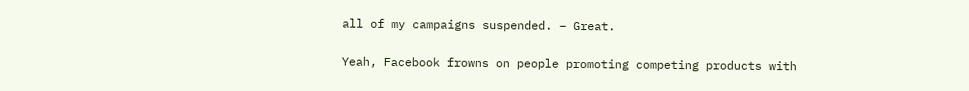all of my campaigns suspended. – Great.

Yeah, Facebook frowns on people promoting competing products with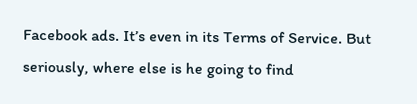Facebook ads. It’s even in its Terms of Service. But seriously, where else is he going to find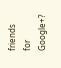friends for Google+?